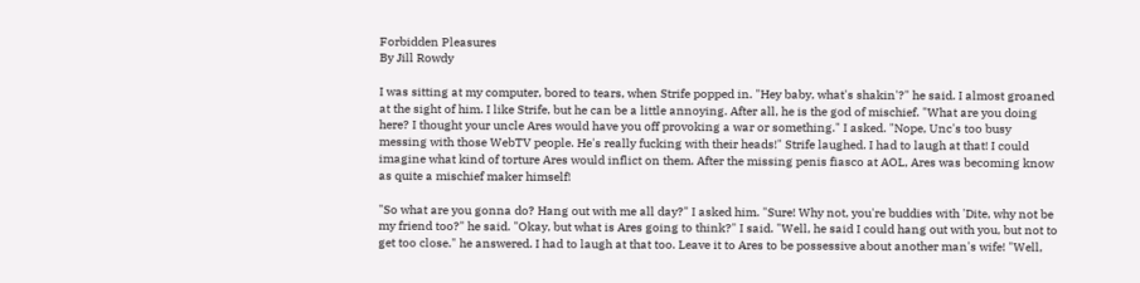Forbidden Pleasures
By Jill Rowdy

I was sitting at my computer, bored to tears, when Strife popped in. "Hey baby, what's shakin'?" he said. I almost groaned at the sight of him. I like Strife, but he can be a little annoying. After all, he is the god of mischief. "What are you doing here? I thought your uncle Ares would have you off provoking a war or something." I asked. "Nope, Unc's too busy messing with those WebTV people. He's really fucking with their heads!" Strife laughed. I had to laugh at that! I could imagine what kind of torture Ares would inflict on them. After the missing penis fiasco at AOL, Ares was becoming know as quite a mischief maker himself!

"So what are you gonna do? Hang out with me all day?" I asked him. "Sure! Why not, you're buddies with 'Dite, why not be my friend too?" he said. "Okay, but what is Ares going to think?" I said. "Well, he said I could hang out with you, but not to get too close." he answered. I had to laugh at that too. Leave it to Ares to be possessive about another man's wife! "Well,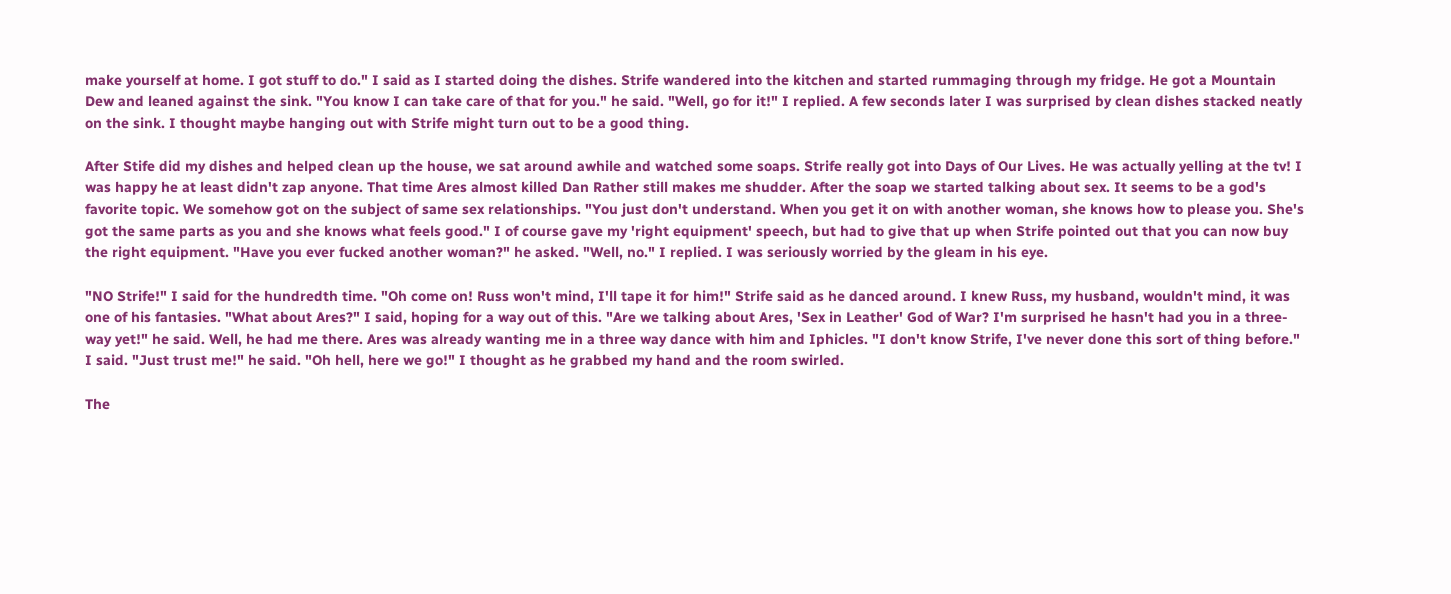make yourself at home. I got stuff to do." I said as I started doing the dishes. Strife wandered into the kitchen and started rummaging through my fridge. He got a Mountain Dew and leaned against the sink. "You know I can take care of that for you." he said. "Well, go for it!" I replied. A few seconds later I was surprised by clean dishes stacked neatly on the sink. I thought maybe hanging out with Strife might turn out to be a good thing.

After Stife did my dishes and helped clean up the house, we sat around awhile and watched some soaps. Strife really got into Days of Our Lives. He was actually yelling at the tv! I was happy he at least didn't zap anyone. That time Ares almost killed Dan Rather still makes me shudder. After the soap we started talking about sex. It seems to be a god's favorite topic. We somehow got on the subject of same sex relationships. "You just don't understand. When you get it on with another woman, she knows how to please you. She's got the same parts as you and she knows what feels good." I of course gave my 'right equipment' speech, but had to give that up when Strife pointed out that you can now buy the right equipment. "Have you ever fucked another woman?" he asked. "Well, no." I replied. I was seriously worried by the gleam in his eye.

"NO Strife!" I said for the hundredth time. "Oh come on! Russ won't mind, I'll tape it for him!" Strife said as he danced around. I knew Russ, my husband, wouldn't mind, it was one of his fantasies. "What about Ares?" I said, hoping for a way out of this. "Are we talking about Ares, 'Sex in Leather' God of War? I'm surprised he hasn't had you in a three-way yet!" he said. Well, he had me there. Ares was already wanting me in a three way dance with him and Iphicles. "I don't know Strife, I've never done this sort of thing before." I said. "Just trust me!" he said. "Oh hell, here we go!" I thought as he grabbed my hand and the room swirled.

The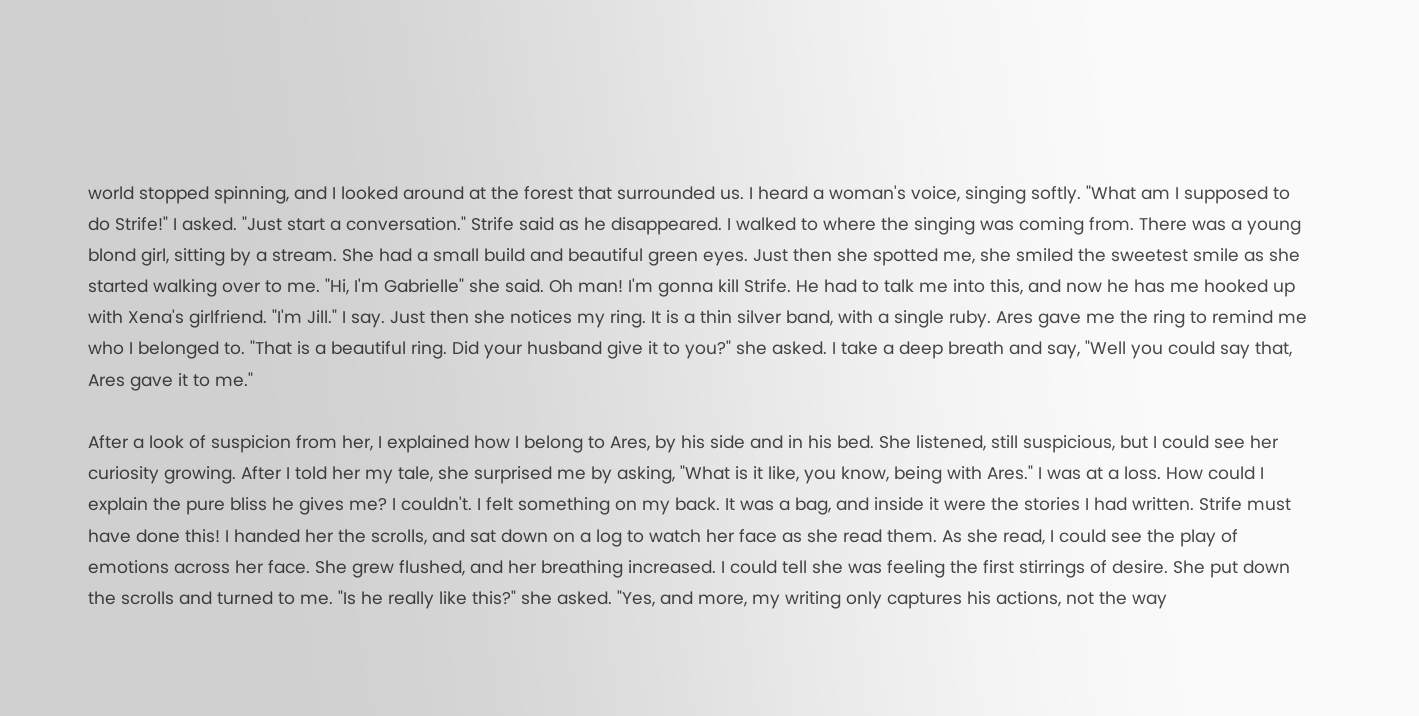world stopped spinning, and I looked around at the forest that surrounded us. I heard a woman's voice, singing softly. "What am I supposed to do Strife!" I asked. "Just start a conversation." Strife said as he disappeared. I walked to where the singing was coming from. There was a young blond girl, sitting by a stream. She had a small build and beautiful green eyes. Just then she spotted me, she smiled the sweetest smile as she started walking over to me. "Hi, I'm Gabrielle" she said. Oh man! I'm gonna kill Strife. He had to talk me into this, and now he has me hooked up with Xena's girlfriend. "I'm Jill." I say. Just then she notices my ring. It is a thin silver band, with a single ruby. Ares gave me the ring to remind me who I belonged to. "That is a beautiful ring. Did your husband give it to you?" she asked. I take a deep breath and say, "Well you could say that, Ares gave it to me."

After a look of suspicion from her, I explained how I belong to Ares, by his side and in his bed. She listened, still suspicious, but I could see her curiosity growing. After I told her my tale, she surprised me by asking, "What is it like, you know, being with Ares." I was at a loss. How could I explain the pure bliss he gives me? I couldn't. I felt something on my back. It was a bag, and inside it were the stories I had written. Strife must have done this! I handed her the scrolls, and sat down on a log to watch her face as she read them. As she read, I could see the play of emotions across her face. She grew flushed, and her breathing increased. I could tell she was feeling the first stirrings of desire. She put down the scrolls and turned to me. "Is he really like this?" she asked. "Yes, and more, my writing only captures his actions, not the way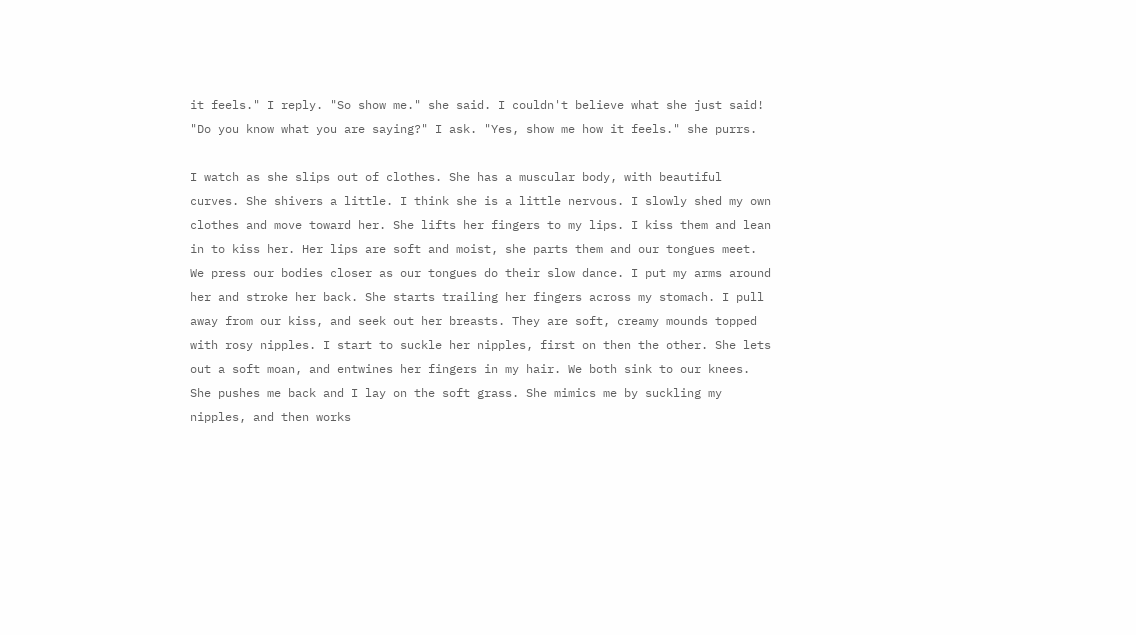it feels." I reply. "So show me." she said. I couldn't believe what she just said! "Do you know what you are saying?" I ask. "Yes, show me how it feels." she purrs.

I watch as she slips out of clothes. She has a muscular body, with beautiful curves. She shivers a little. I think she is a little nervous. I slowly shed my own clothes and move toward her. She lifts her fingers to my lips. I kiss them and lean in to kiss her. Her lips are soft and moist, she parts them and our tongues meet. We press our bodies closer as our tongues do their slow dance. I put my arms around her and stroke her back. She starts trailing her fingers across my stomach. I pull away from our kiss, and seek out her breasts. They are soft, creamy mounds topped with rosy nipples. I start to suckle her nipples, first on then the other. She lets out a soft moan, and entwines her fingers in my hair. We both sink to our knees. She pushes me back and I lay on the soft grass. She mimics me by suckling my nipples, and then works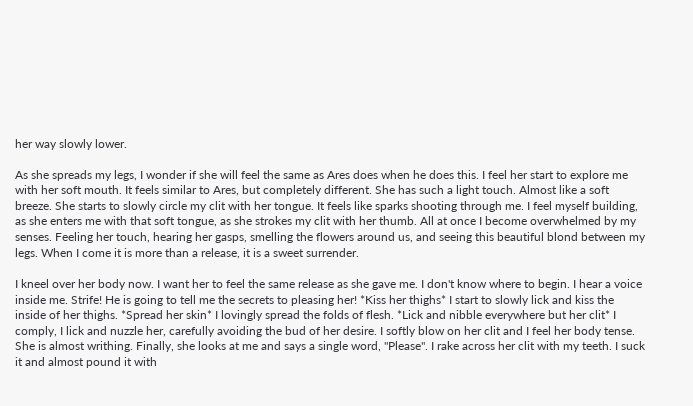her way slowly lower.

As she spreads my legs, I wonder if she will feel the same as Ares does when he does this. I feel her start to explore me with her soft mouth. It feels similar to Ares, but completely different. She has such a light touch. Almost like a soft breeze. She starts to slowly circle my clit with her tongue. It feels like sparks shooting through me. I feel myself building, as she enters me with that soft tongue, as she strokes my clit with her thumb. All at once I become overwhelmed by my senses. Feeling her touch, hearing her gasps, smelling the flowers around us, and seeing this beautiful blond between my legs. When I come it is more than a release, it is a sweet surrender.

I kneel over her body now. I want her to feel the same release as she gave me. I don't know where to begin. I hear a voice inside me. Strife! He is going to tell me the secrets to pleasing her! *Kiss her thighs* I start to slowly lick and kiss the inside of her thighs. *Spread her skin* I lovingly spread the folds of flesh. *Lick and nibble everywhere but her clit* I comply, I lick and nuzzle her, carefully avoiding the bud of her desire. I softly blow on her clit and I feel her body tense. She is almost writhing. Finally, she looks at me and says a single word, "Please". I rake across her clit with my teeth. I suck it and almost pound it with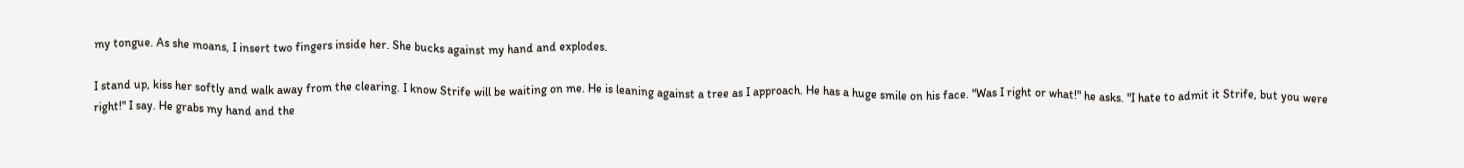my tongue. As she moans, I insert two fingers inside her. She bucks against my hand and explodes.

I stand up, kiss her softly and walk away from the clearing. I know Strife will be waiting on me. He is leaning against a tree as I approach. He has a huge smile on his face. "Was I right or what!" he asks. "I hate to admit it Strife, but you were right!" I say. He grabs my hand and the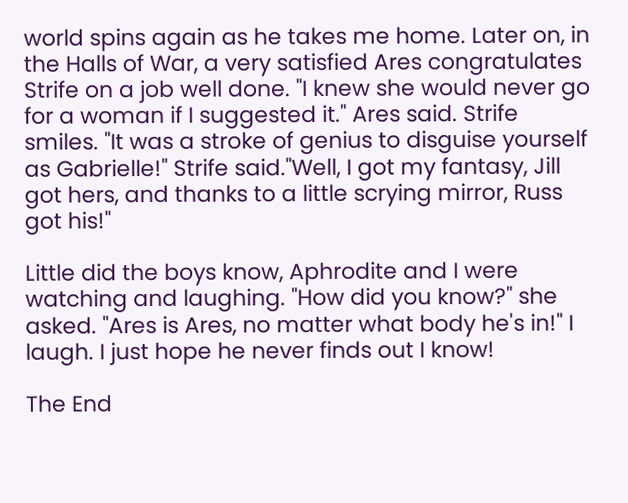world spins again as he takes me home. Later on, in the Halls of War, a very satisfied Ares congratulates Strife on a job well done. "I knew she would never go for a woman if I suggested it." Ares said. Strife smiles. "It was a stroke of genius to disguise yourself as Gabrielle!" Strife said."Well, I got my fantasy, Jill got hers, and thanks to a little scrying mirror, Russ got his!"

Little did the boys know, Aphrodite and I were watching and laughing. "How did you know?" she asked. "Ares is Ares, no matter what body he's in!" I laugh. I just hope he never finds out I know!

The End